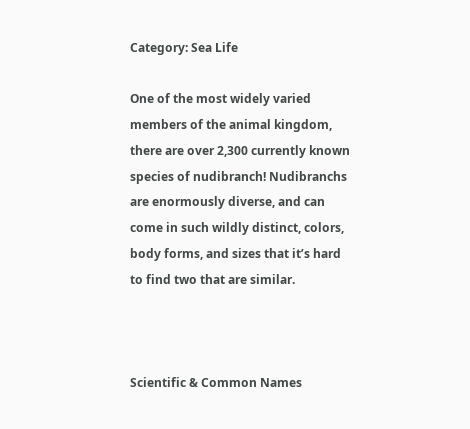Category: Sea Life

One of the most widely varied members of the animal kingdom, there are over 2,300 currently known species of nudibranch! Nudibranchs are enormously diverse, and can come in such wildly distinct, colors, body forms, and sizes that it’s hard to find two that are similar.



Scientific & Common Names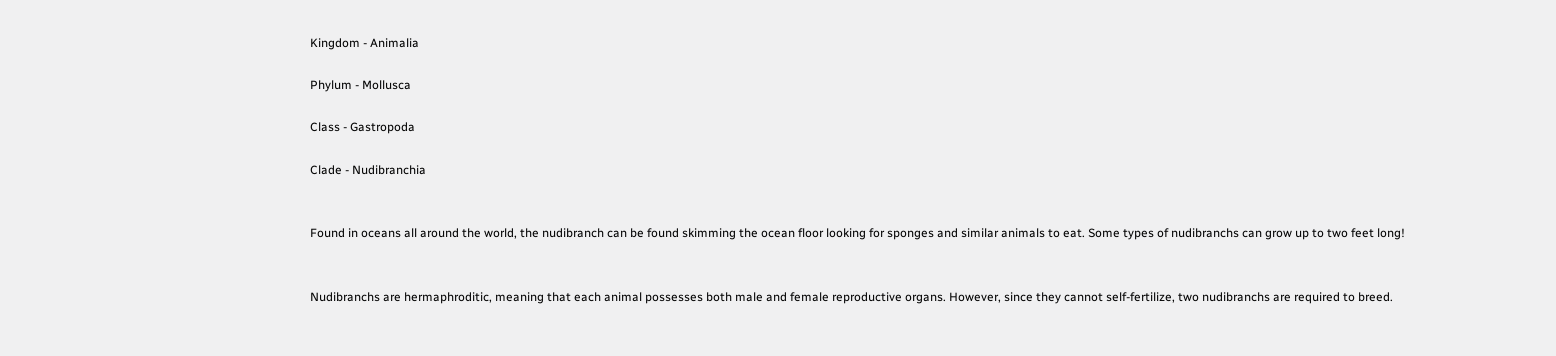Kingdom - Animalia

Phylum - Mollusca

Class - Gastropoda

Clade - Nudibranchia


Found in oceans all around the world, the nudibranch can be found skimming the ocean floor looking for sponges and similar animals to eat. Some types of nudibranchs can grow up to two feet long!


Nudibranchs are hermaphroditic, meaning that each animal possesses both male and female reproductive organs. However, since they cannot self-fertilize, two nudibranchs are required to breed.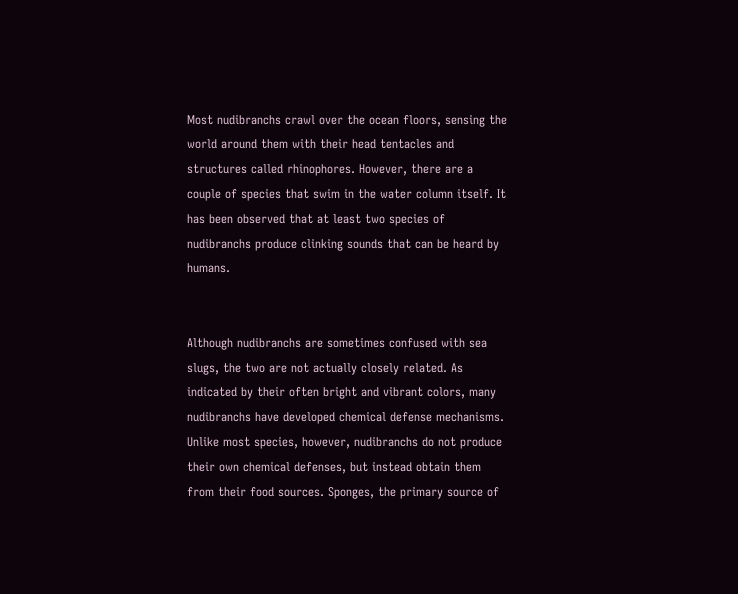Most nudibranchs crawl over the ocean floors, sensing the world around them with their head tentacles and structures called rhinophores. However, there are a couple of species that swim in the water column itself. It has been observed that at least two species of nudibranchs produce clinking sounds that can be heard by humans.


Although nudibranchs are sometimes confused with sea slugs, the two are not actually closely related. As indicated by their often bright and vibrant colors, many nudibranchs have developed chemical defense mechanisms. Unlike most species, however, nudibranchs do not produce their own chemical defenses, but instead obtain them from their food sources. Sponges, the primary source of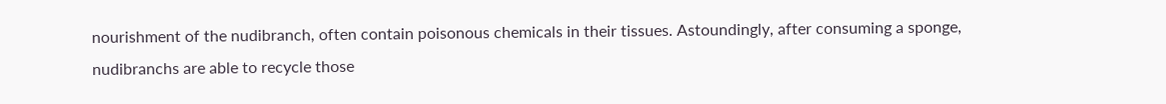nourishment of the nudibranch, often contain poisonous chemicals in their tissues. Astoundingly, after consuming a sponge, nudibranchs are able to recycle those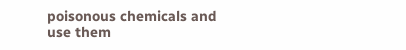poisonous chemicals and use them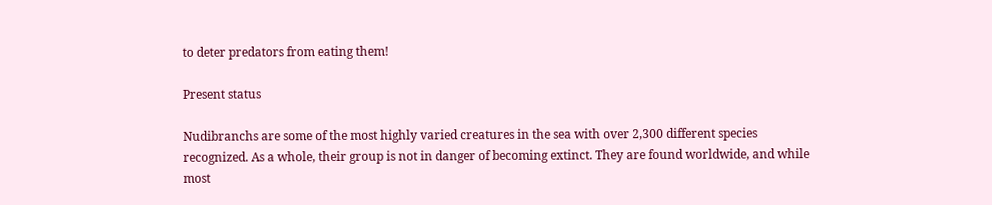to deter predators from eating them!

Present status

Nudibranchs are some of the most highly varied creatures in the sea with over 2,300 different species recognized. As a whole, their group is not in danger of becoming extinct. They are found worldwide, and while most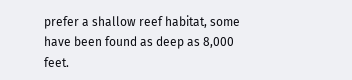prefer a shallow reef habitat, some have been found as deep as 8,000 feet.